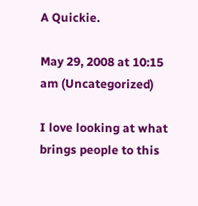A Quickie.

May 29, 2008 at 10:15 am (Uncategorized)

I love looking at what brings people to this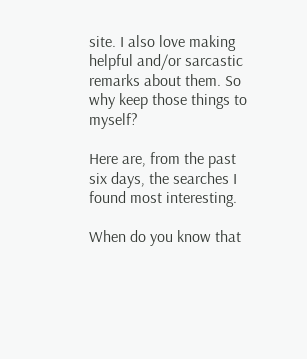site. I also love making helpful and/or sarcastic remarks about them. So why keep those things to myself?

Here are, from the past six days, the searches I found most interesting.

When do you know that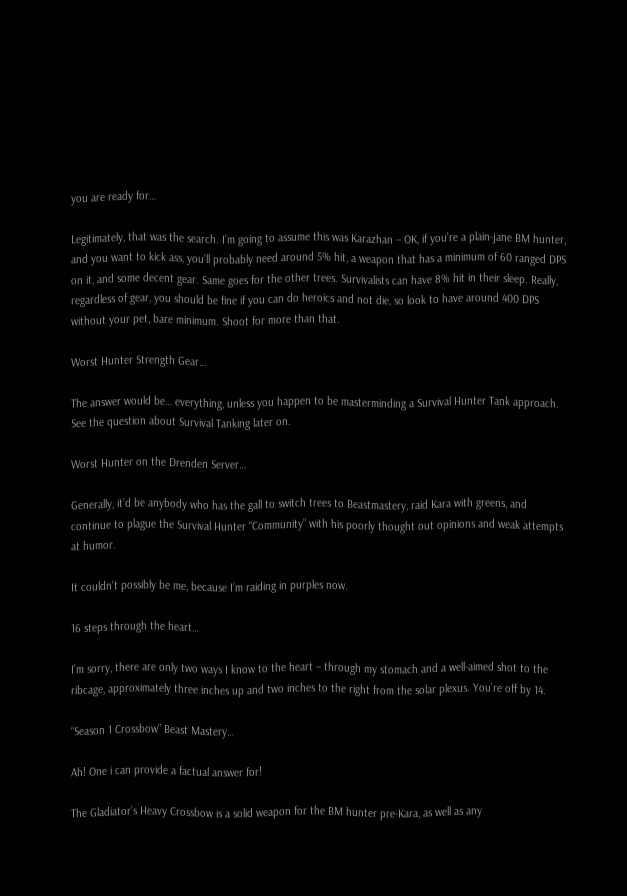you are ready for…

Legitimately, that was the search. I’m going to assume this was Karazhan – OK, if you’re a plain-jane BM hunter, and you want to kick ass, you’ll probably need around 5% hit, a weapon that has a minimum of 60 ranged DPS on it, and some decent gear. Same goes for the other trees. Survivalists can have 8% hit in their sleep. Really, regardless of gear, you should be fine if you can do heroics and not die, so look to have around 400 DPS without your pet, bare minimum. Shoot for more than that.

Worst Hunter Strength Gear…

The answer would be… everything, unless you happen to be masterminding a Survival Hunter Tank approach. See the question about Survival Tanking later on.

Worst Hunter on the Drenden Server…

Generally, it’d be anybody who has the gall to switch trees to Beastmastery, raid Kara with greens, and continue to plague the Survival Hunter “Community” with his poorly thought out opinions and weak attempts at humor.

It couldn’t possibly be me, because I’m raiding in purples now.

16 steps through the heart…

I’m sorry, there are only two ways I know to the heart – through my stomach and a well-aimed shot to the ribcage, approximately three inches up and two inches to the right from the solar plexus. You’re off by 14.

“Season 1 Crossbow” Beast Mastery…

Ah! One i can provide a factual answer for!

The Gladiator’s Heavy Crossbow is a solid weapon for the BM hunter pre-Kara, as well as any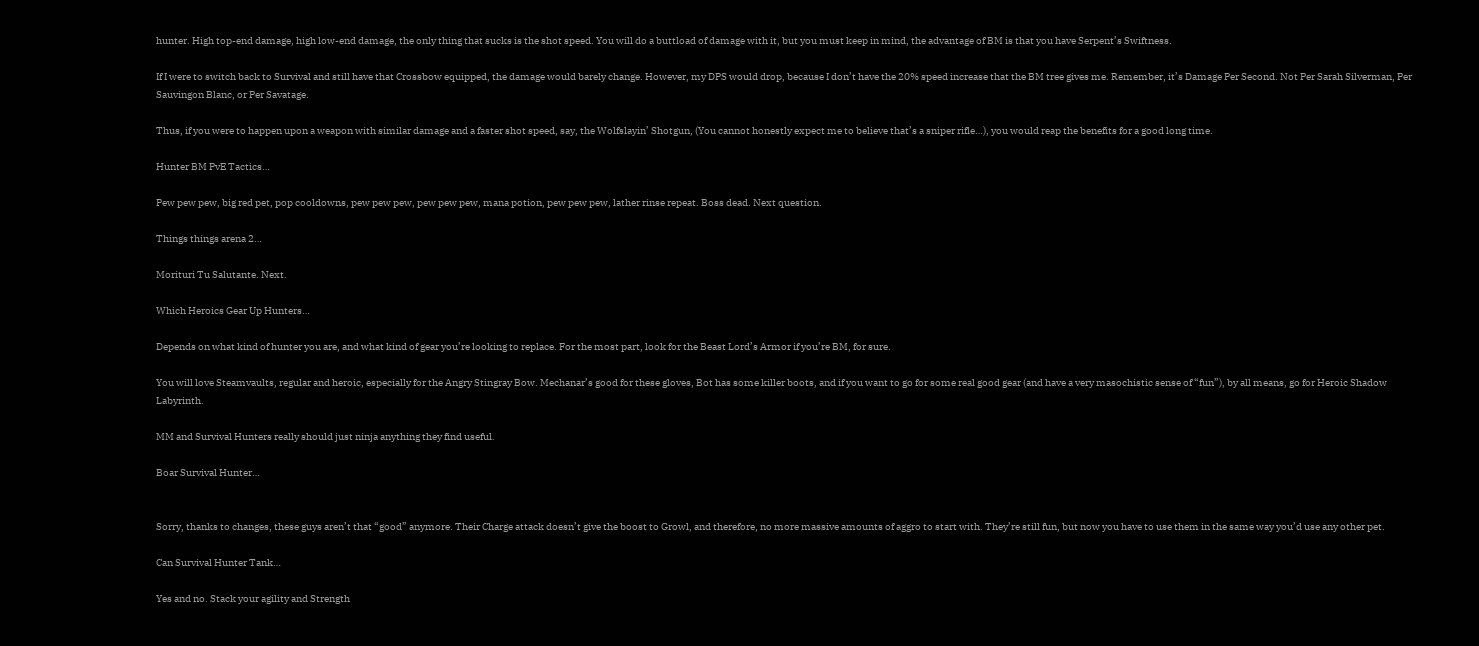hunter. High top-end damage, high low-end damage, the only thing that sucks is the shot speed. You will do a buttload of damage with it, but you must keep in mind, the advantage of BM is that you have Serpent’s Swiftness.

If I were to switch back to Survival and still have that Crossbow equipped, the damage would barely change. However, my DPS would drop, because I don’t have the 20% speed increase that the BM tree gives me. Remember, it’s Damage Per Second. Not Per Sarah Silverman, Per Sauvingon Blanc, or Per Savatage.

Thus, if you were to happen upon a weapon with similar damage and a faster shot speed, say, the Wolfslayin’ Shotgun, (You cannot honestly expect me to believe that’s a sniper rifle…), you would reap the benefits for a good long time.

Hunter BM PvE Tactics…

Pew pew pew, big red pet, pop cooldowns, pew pew pew, pew pew pew, mana potion, pew pew pew, lather rinse repeat. Boss dead. Next question.

Things things arena 2…

Morituri Tu Salutante. Next.

Which Heroics Gear Up Hunters…

Depends on what kind of hunter you are, and what kind of gear you’re looking to replace. For the most part, look for the Beast Lord’s Armor if you’re BM, for sure.

You will love Steamvaults, regular and heroic, especially for the Angry Stingray Bow. Mechanar’s good for these gloves, Bot has some killer boots, and if you want to go for some real good gear (and have a very masochistic sense of “fun”), by all means, go for Heroic Shadow Labyrinth.

MM and Survival Hunters really should just ninja anything they find useful.

Boar Survival Hunter…


Sorry, thanks to changes, these guys aren’t that “good” anymore. Their Charge attack doesn’t give the boost to Growl, and therefore, no more massive amounts of aggro to start with. They’re still fun, but now you have to use them in the same way you’d use any other pet.

Can Survival Hunter Tank…

Yes and no. Stack your agility and Strength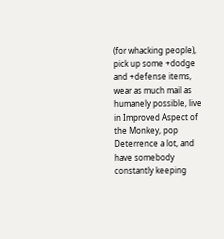(for whacking people), pick up some +dodge and +defense items, wear as much mail as humanely possible, live in Improved Aspect of the Monkey, pop Deterrence a lot, and have somebody constantly keeping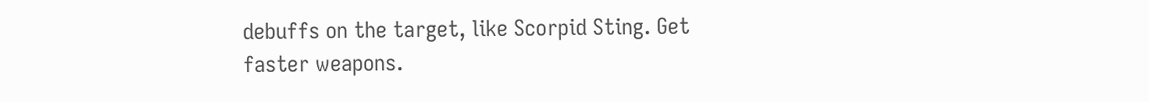debuffs on the target, like Scorpid Sting. Get faster weapons.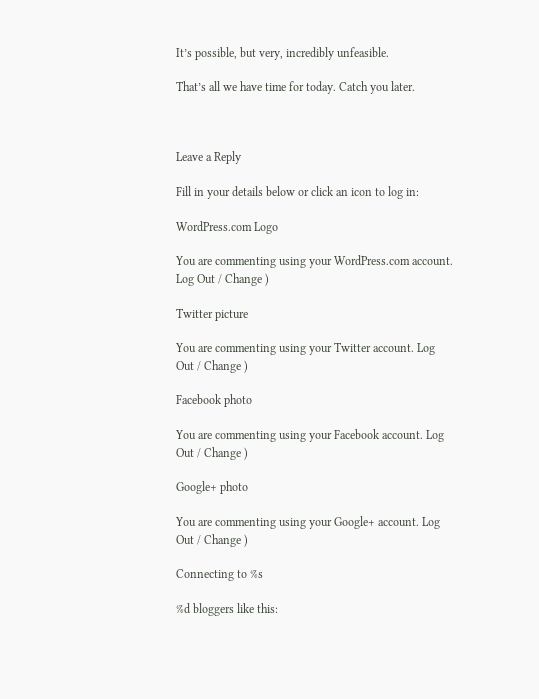It’s possible, but very, incredibly unfeasible.

That’s all we have time for today. Catch you later.



Leave a Reply

Fill in your details below or click an icon to log in:

WordPress.com Logo

You are commenting using your WordPress.com account. Log Out / Change )

Twitter picture

You are commenting using your Twitter account. Log Out / Change )

Facebook photo

You are commenting using your Facebook account. Log Out / Change )

Google+ photo

You are commenting using your Google+ account. Log Out / Change )

Connecting to %s

%d bloggers like this: